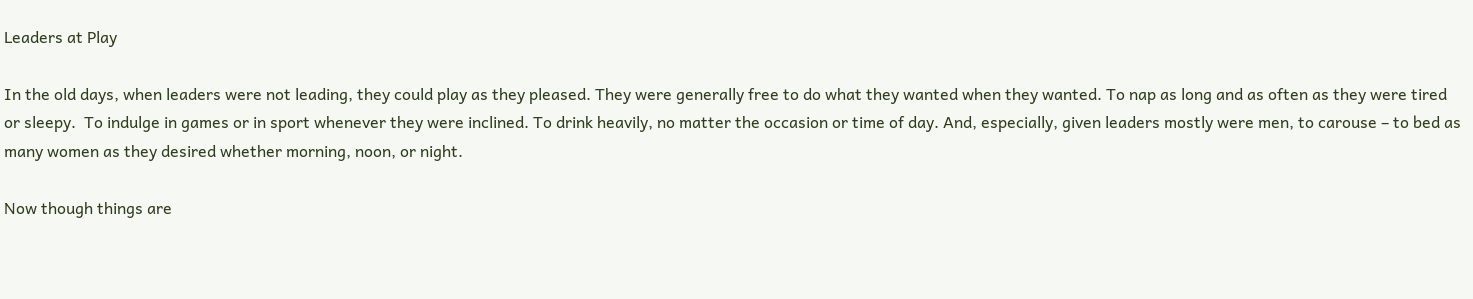Leaders at Play

In the old days, when leaders were not leading, they could play as they pleased. They were generally free to do what they wanted when they wanted. To nap as long and as often as they were tired or sleepy.  To indulge in games or in sport whenever they were inclined. To drink heavily, no matter the occasion or time of day. And, especially, given leaders mostly were men, to carouse – to bed as many women as they desired whether morning, noon, or night.

Now though things are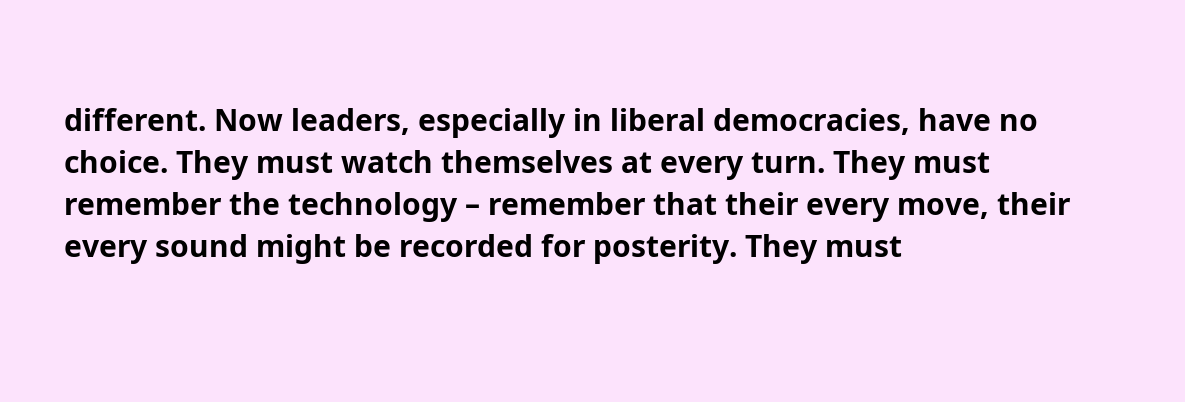different. Now leaders, especially in liberal democracies, have no choice. They must watch themselves at every turn. They must remember the technology – remember that their every move, their every sound might be recorded for posterity. They must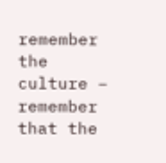remember the culture – remember that the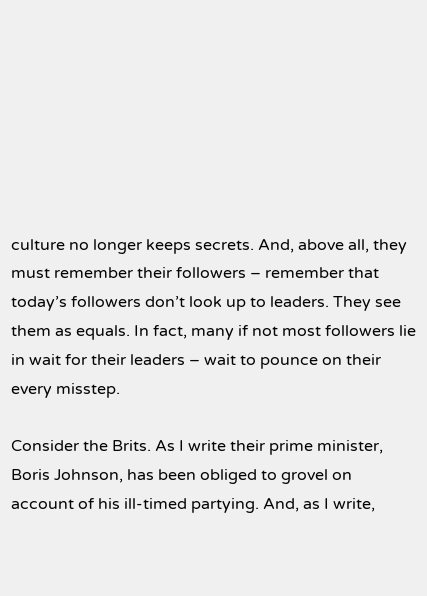culture no longer keeps secrets. And, above all, they must remember their followers – remember that today’s followers don’t look up to leaders. They see them as equals. In fact, many if not most followers lie in wait for their leaders – wait to pounce on their every misstep.

Consider the Brits. As I write their prime minister, Boris Johnson, has been obliged to grovel on account of his ill-timed partying. And, as I write,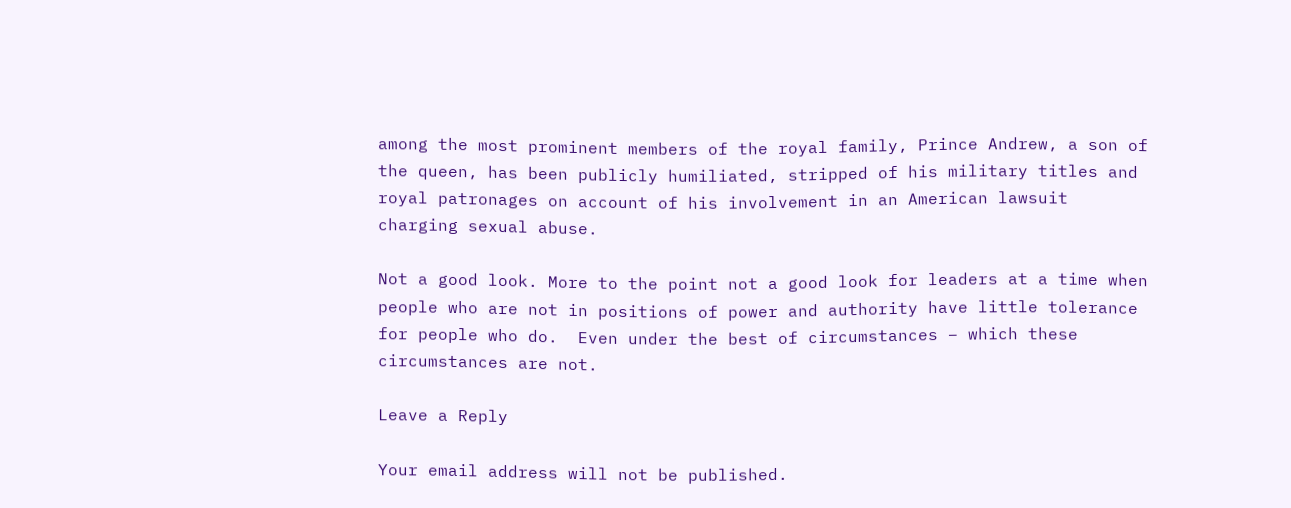among the most prominent members of the royal family, Prince Andrew, a son of the queen, has been publicly humiliated, stripped of his military titles and royal patronages on account of his involvement in an American lawsuit charging sexual abuse.

Not a good look. More to the point not a good look for leaders at a time when people who are not in positions of power and authority have little tolerance for people who do.  Even under the best of circumstances – which these circumstances are not.

Leave a Reply

Your email address will not be published.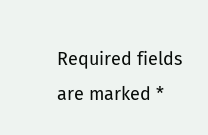Required fields are marked *